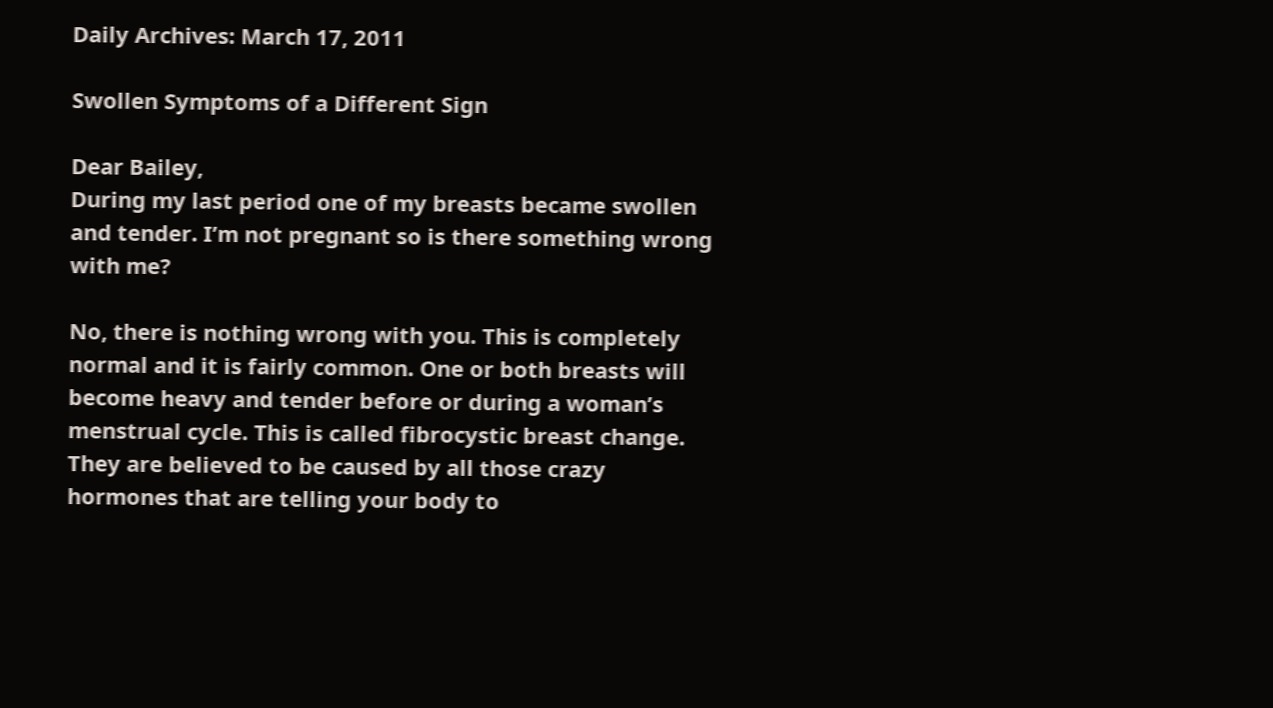Daily Archives: March 17, 2011

Swollen Symptoms of a Different Sign

Dear Bailey,
During my last period one of my breasts became swollen and tender. I’m not pregnant so is there something wrong with me?

No, there is nothing wrong with you. This is completely normal and it is fairly common. One or both breasts will become heavy and tender before or during a woman’s menstrual cycle. This is called fibrocystic breast change. They are believed to be caused by all those crazy hormones that are telling your body to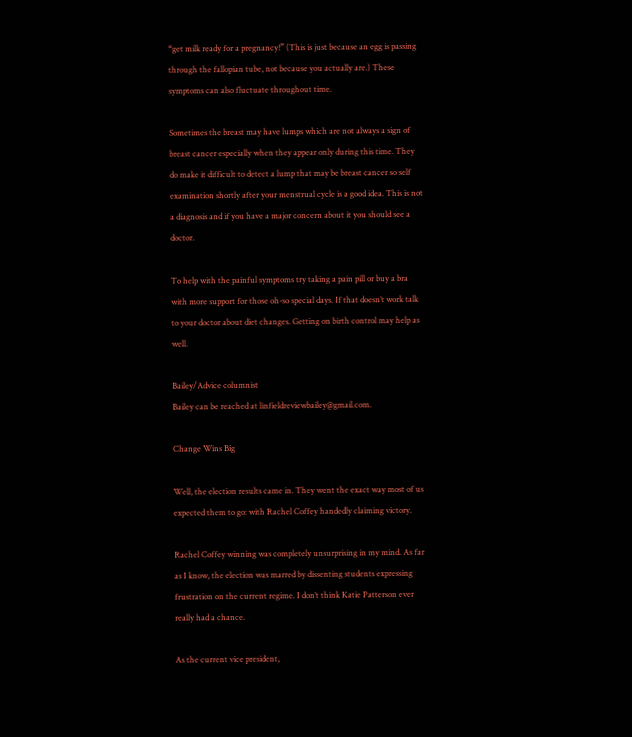“get milk ready for a pregnancy!” (This is just because an egg is passing through the fallopian tube, not because you actually are.) These symptoms can also fluctuate throughout time.

Sometimes the breast may have lumps which are not always a sign of breast cancer especially when they appear only during this time. They do make it difficult to detect a lump that may be breast cancer so self examination shortly after your menstrual cycle is a good idea. This is not a diagnosis and if you have a major concern about it you should see a doctor.

To help with the painful symptoms try taking a pain pill or buy a bra with more support for those oh-so special days. If that doesn’t work talk to your doctor about diet changes. Getting on birth control may help as well.

Bailey/Advice columnist
Bailey can be reached at linfieldreviewbailey@gmail.com.

Change Wins Big

Well, the election results came in. They went the exact way most of us expected them to go: with Rachel Coffey handedly claiming victory.

Rachel Coffey winning was completely unsurprising in my mind. As far as I know, the election was marred by dissenting students expressing frustration on the current regime. I don’t think Katie Patterson ever really had a chance.

As the current vice president,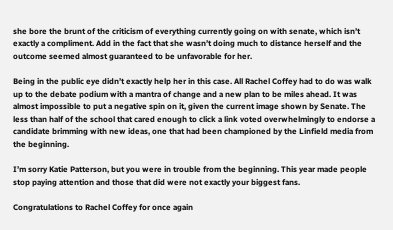she bore the brunt of the criticism of everything currently going on with senate, which isn’t exactly a compliment. Add in the fact that she wasn’t doing much to distance herself and the outcome seemed almost guaranteed to be unfavorable for her.

Being in the public eye didn’t exactly help her in this case. All Rachel Coffey had to do was walk up to the debate podium with a mantra of change and a new plan to be miles ahead. It was almost impossible to put a negative spin on it, given the current image shown by Senate. The less than half of the school that cared enough to click a link voted overwhelmingly to endorse a candidate brimming with new ideas, one that had been championed by the Linfield media from the beginning.

I’m sorry Katie Patterson, but you were in trouble from the beginning. This year made people stop paying attention and those that did were not exactly your biggest fans.

Congratulations to Rachel Coffey for once again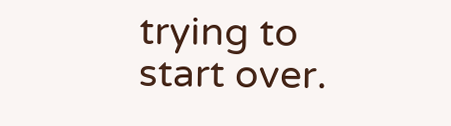trying to start over.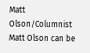Matt Olson/Columnist
Matt Olson can be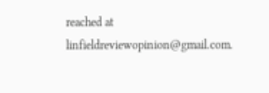reached at linfieldreviewopinion@gmail.com.